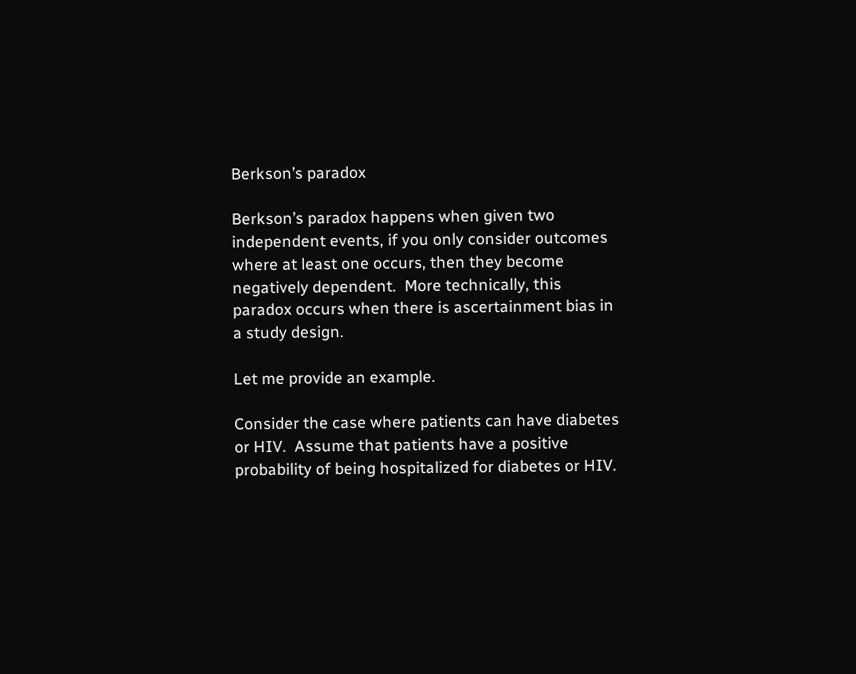Berkson’s paradox

Berkson’s paradox happens when given two independent events, if you only consider outcomes where at least one occurs, then they become negatively dependent.  More technically, this paradox occurs when there is ascertainment bias in a study design.

Let me provide an example.

Consider the case where patients can have diabetes or HIV.  Assume that patients have a positive probability of being hospitalized for diabetes or HIV.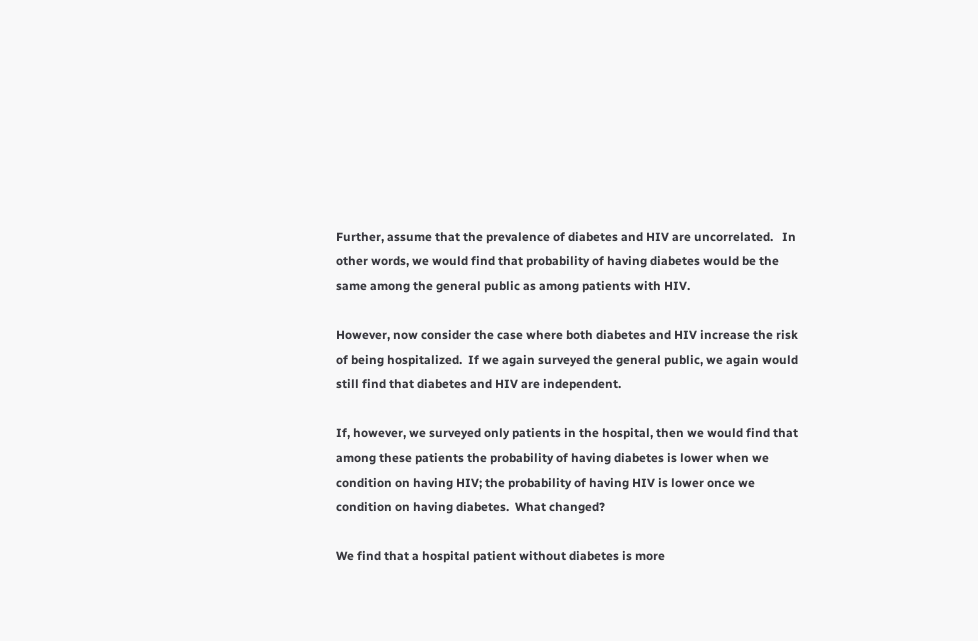Further, assume that the prevalence of diabetes and HIV are uncorrelated.   In other words, we would find that probability of having diabetes would be the same among the general public as among patients with HIV.

However, now consider the case where both diabetes and HIV increase the risk of being hospitalized.  If we again surveyed the general public, we again would still find that diabetes and HIV are independent.

If, however, we surveyed only patients in the hospital, then we would find that among these patients the probability of having diabetes is lower when we condition on having HIV; the probability of having HIV is lower once we condition on having diabetes.  What changed?

We find that a hospital patient without diabetes is more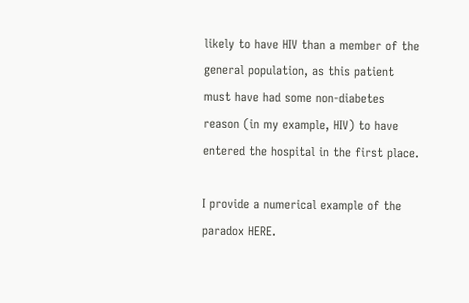likely to have HIV than a member of the general population, as this patient must have had some non-diabetes reason (in my example, HIV) to have entered the hospital in the first place.

I provide a numerical example of the paradox HERE.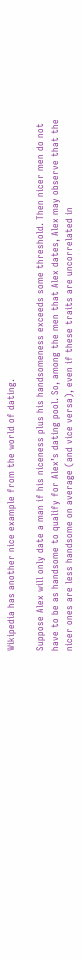Wikipedia has another nice example from the world of dating.

Suppose Alex will only date a man if his niceness plus his handsomeness exceeds some threshold. Then nicer men do not have to be as handsome to qualify for Alex’s dating pool. So, among the men that Alex dates, Alex may observe that the nicer ones are less handsome on average (and vice versa), even if these traits are uncorrelated in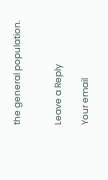the general population.


Leave a Reply

Your email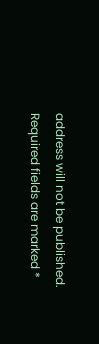address will not be published. Required fields are marked *